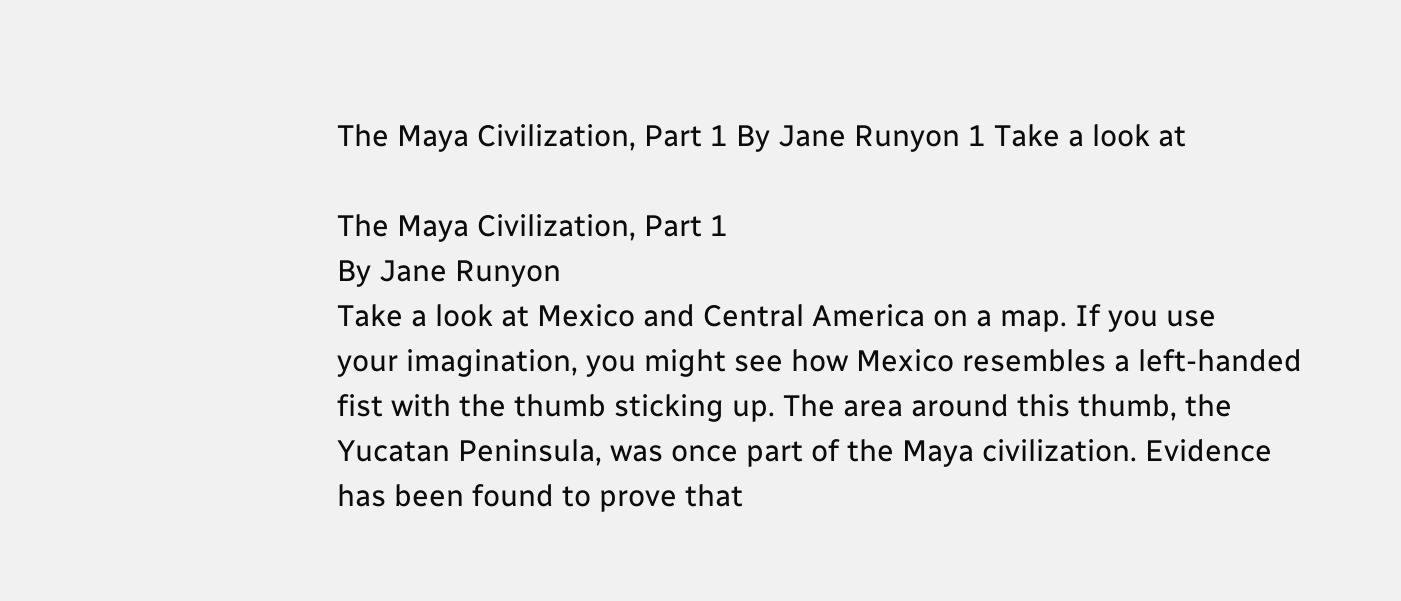The Maya Civilization, Part 1 By Jane Runyon 1 Take a look at

The Maya Civilization, Part 1
By Jane Runyon
Take a look at Mexico and Central America on a map. If you use
your imagination, you might see how Mexico resembles a left-handed
fist with the thumb sticking up. The area around this thumb, the
Yucatan Peninsula, was once part of the Maya civilization. Evidence
has been found to prove that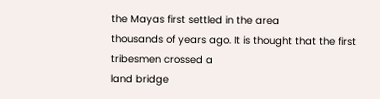the Mayas first settled in the area
thousands of years ago. It is thought that the first tribesmen crossed a
land bridge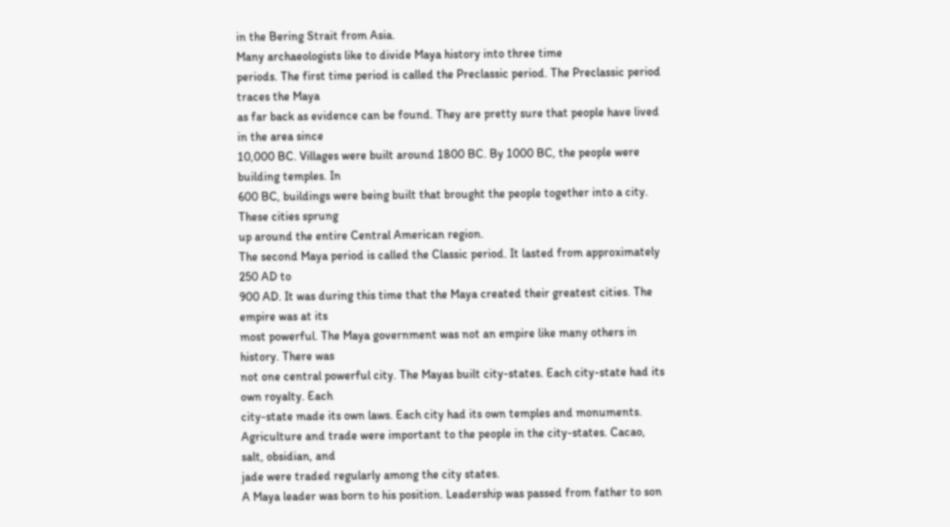in the Bering Strait from Asia.
Many archaeologists like to divide Maya history into three time
periods. The first time period is called the Preclassic period. The Preclassic period traces the Maya
as far back as evidence can be found. They are pretty sure that people have lived in the area since
10,000 BC. Villages were built around 1800 BC. By 1000 BC, the people were building temples. In
600 BC, buildings were being built that brought the people together into a city. These cities sprung
up around the entire Central American region.
The second Maya period is called the Classic period. It lasted from approximately 250 AD to
900 AD. It was during this time that the Maya created their greatest cities. The empire was at its
most powerful. The Maya government was not an empire like many others in history. There was
not one central powerful city. The Mayas built city-states. Each city-state had its own royalty. Each
city-state made its own laws. Each city had its own temples and monuments.
Agriculture and trade were important to the people in the city-states. Cacao, salt, obsidian, and
jade were traded regularly among the city states.
A Maya leader was born to his position. Leadership was passed from father to son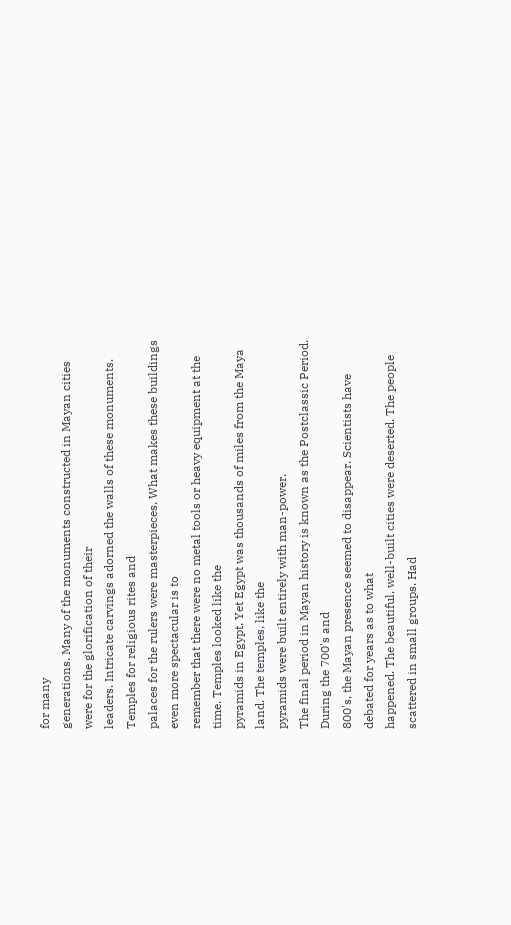for many
generations. Many of the monuments constructed in Mayan cities were for the glorification of their
leaders. Intricate carvings adorned the walls of these monuments. Temples for religious rites and
palaces for the rulers were masterpieces. What makes these buildings even more spectacular is to
remember that there were no metal tools or heavy equipment at the time. Temples looked like the
pyramids in Egypt. Yet Egypt was thousands of miles from the Maya land. The temples, like the
pyramids were built entirely with man-power.
The final period in Mayan history is known as the Postclassic Period. During the 700's and
800's, the Mayan presence seemed to disappear. Scientists have debated for years as to what
happened. The beautiful, well-built cities were deserted. The people scattered in small groups. Had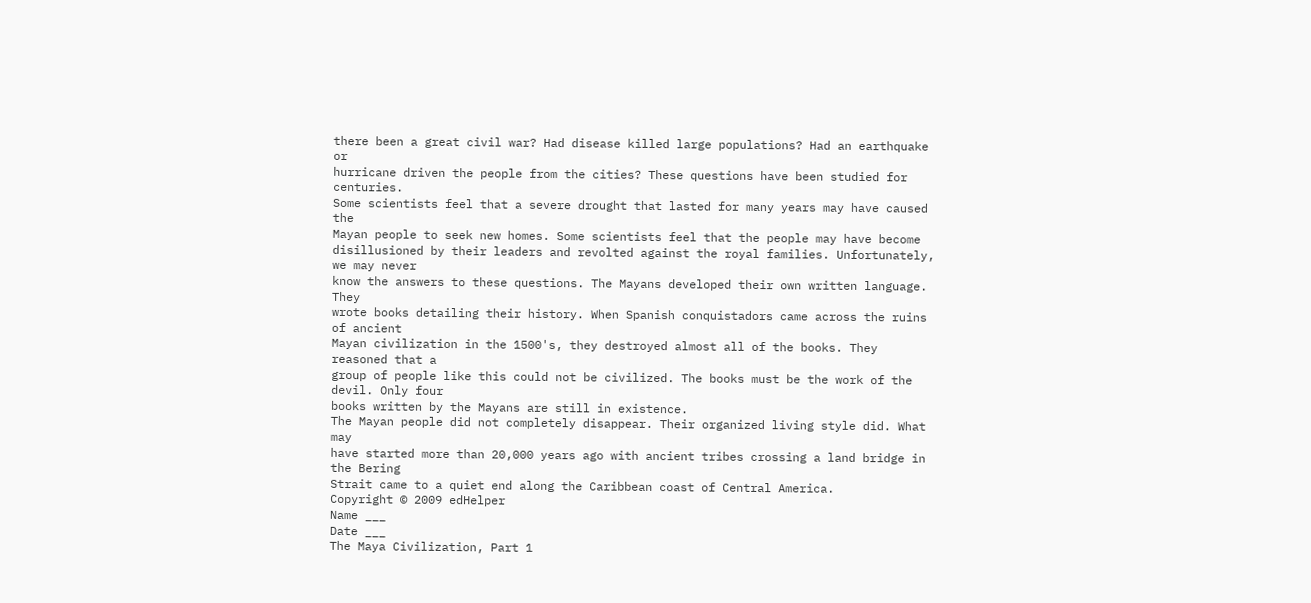there been a great civil war? Had disease killed large populations? Had an earthquake or
hurricane driven the people from the cities? These questions have been studied for centuries.
Some scientists feel that a severe drought that lasted for many years may have caused the
Mayan people to seek new homes. Some scientists feel that the people may have become
disillusioned by their leaders and revolted against the royal families. Unfortunately, we may never
know the answers to these questions. The Mayans developed their own written language. They
wrote books detailing their history. When Spanish conquistadors came across the ruins of ancient
Mayan civilization in the 1500's, they destroyed almost all of the books. They reasoned that a
group of people like this could not be civilized. The books must be the work of the devil. Only four
books written by the Mayans are still in existence.
The Mayan people did not completely disappear. Their organized living style did. What may
have started more than 20,000 years ago with ancient tribes crossing a land bridge in the Bering
Strait came to a quiet end along the Caribbean coast of Central America.
Copyright © 2009 edHelper
Name ___
Date ___
The Maya Civilization, Part 1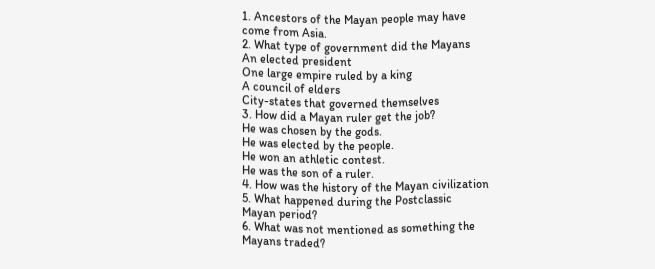1. Ancestors of the Mayan people may have
come from Asia.
2. What type of government did the Mayans
An elected president
One large empire ruled by a king
A council of elders
City-states that governed themselves
3. How did a Mayan ruler get the job?
He was chosen by the gods.
He was elected by the people.
He won an athletic contest.
He was the son of a ruler.
4. How was the history of the Mayan civilization
5. What happened during the Postclassic
Mayan period?
6. What was not mentioned as something the
Mayans traded?